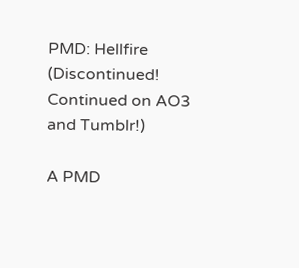PMD: Hellfire (Discontinued! Continued on AO3 and Tumblr!)

A PMD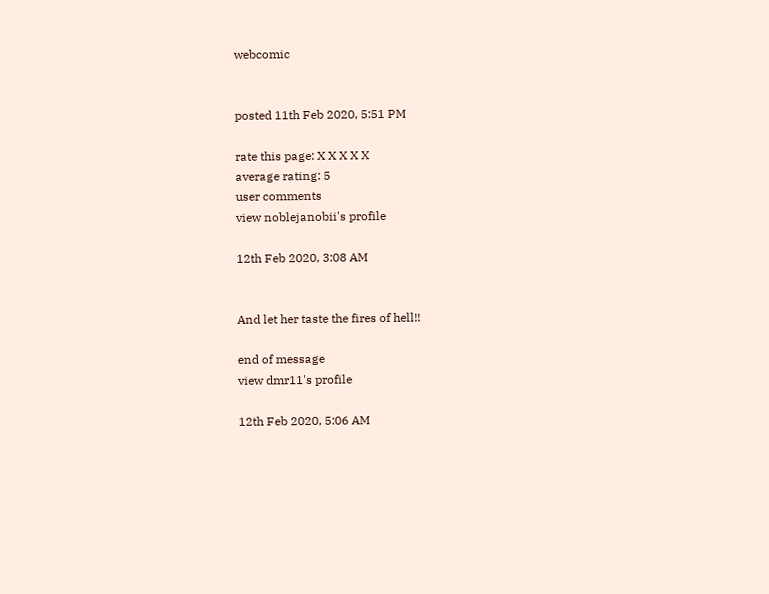webcomic


posted 11th Feb 2020, 5:51 PM

rate this page: X X X X X
average rating: 5
user comments
view noblejanobii's profile

12th Feb 2020, 3:08 AM


And let her taste the fires of hell!!

end of message
view dmr11's profile

12th Feb 2020, 5:06 AM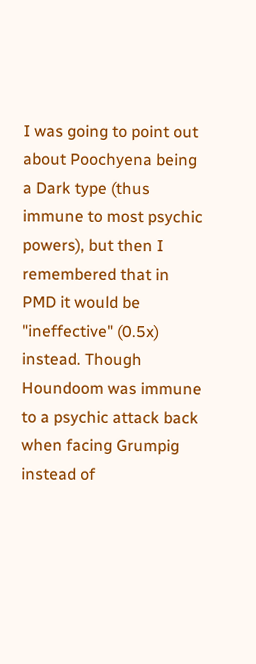I was going to point out about Poochyena being a Dark type (thus immune to most psychic powers), but then I remembered that in PMD it would be "ineffective" (0.5x) instead. Though Houndoom was immune to a psychic attack back when facing Grumpig instead of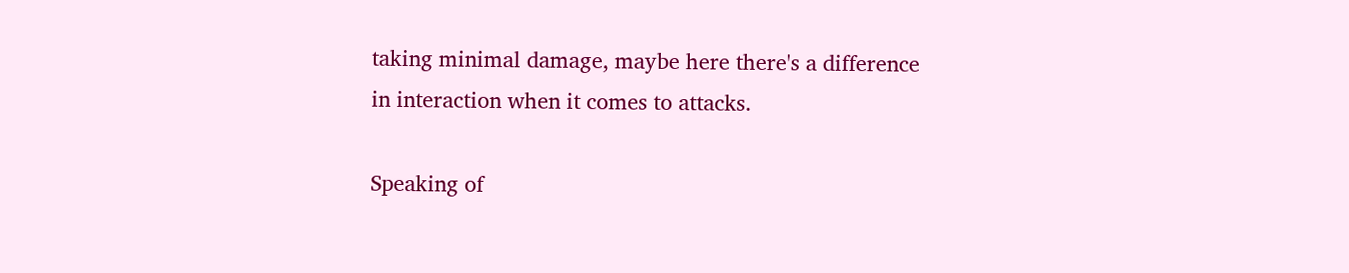taking minimal damage, maybe here there's a difference in interaction when it comes to attacks.

Speaking of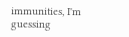immunities, I'm guessing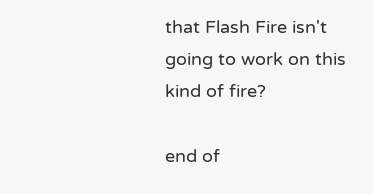that Flash Fire isn't going to work on this kind of fire?

end of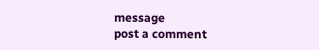message
post a comment